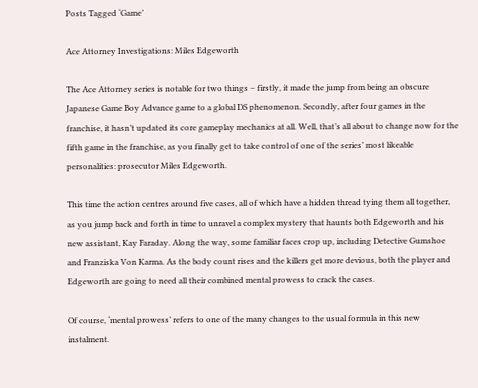Posts Tagged ‘Game’

Ace Attorney Investigations: Miles Edgeworth

The Ace Attorney series is notable for two things – firstly, it made the jump from being an obscure Japanese Game Boy Advance game to a global DS phenomenon. Secondly, after four games in the franchise, it hasn’t updated its core gameplay mechanics at all. Well, that’s all about to change now for the fifth game in the franchise, as you finally get to take control of one of the series’ most likeable personalities: prosecutor Miles Edgeworth.

This time the action centres around five cases, all of which have a hidden thread tying them all together, as you jump back and forth in time to unravel a complex mystery that haunts both Edgeworth and his new assistant, Kay Faraday. Along the way, some familiar faces crop up, including Detective Gumshoe and Franziska Von Karma. As the body count rises and the killers get more devious, both the player and Edgeworth are going to need all their combined mental prowess to crack the cases.

Of course, ‘mental prowess’ refers to one of the many changes to the usual formula in this new instalment.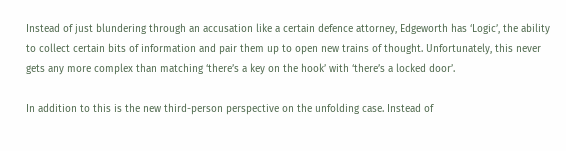Instead of just blundering through an accusation like a certain defence attorney, Edgeworth has ‘Logic’, the ability to collect certain bits of information and pair them up to open new trains of thought. Unfortunately, this never gets any more complex than matching ‘there’s a key on the hook’ with ‘there’s a locked door’.

In addition to this is the new third-person perspective on the unfolding case. Instead of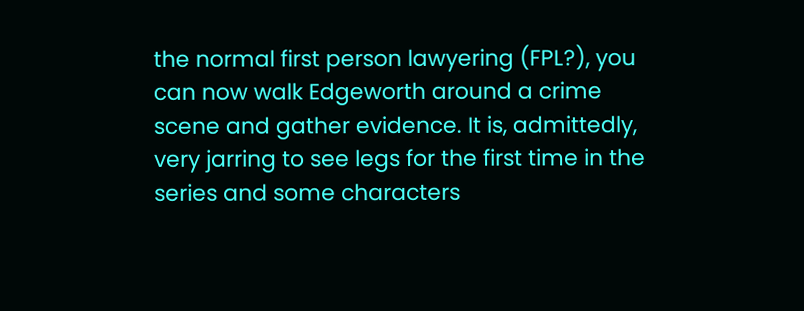the normal first person lawyering (FPL?), you can now walk Edgeworth around a crime scene and gather evidence. It is, admittedly, very jarring to see legs for the first time in the series and some characters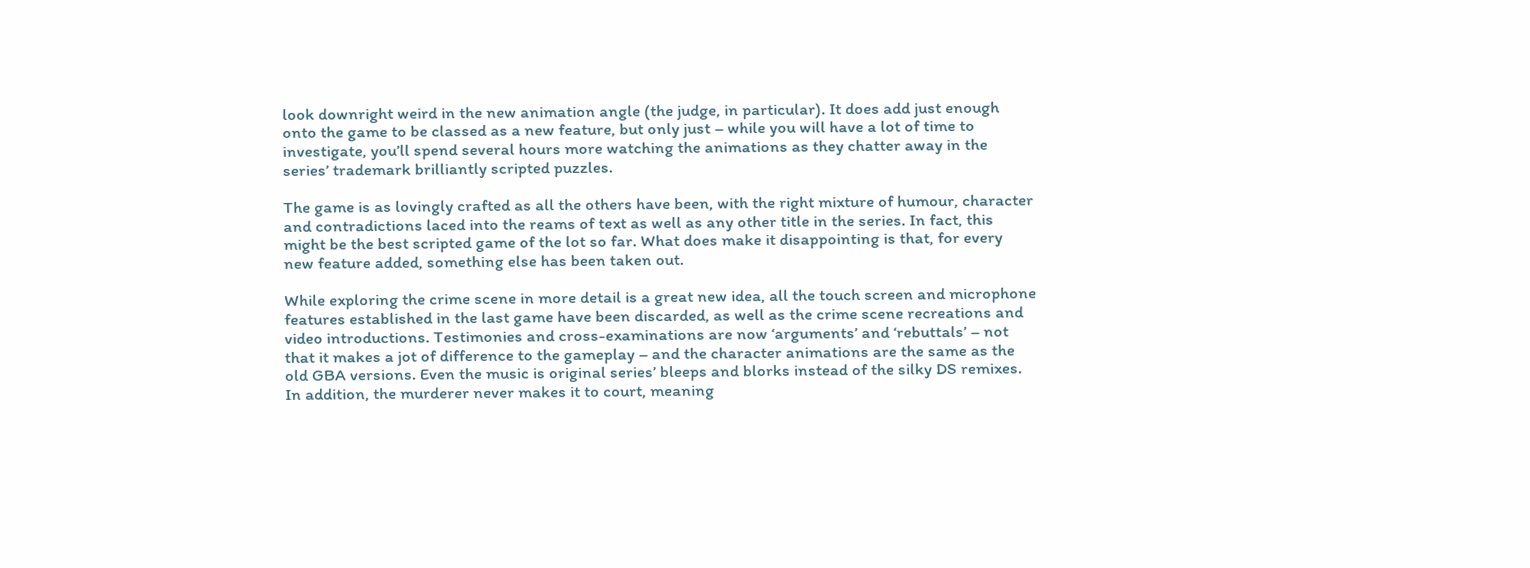look downright weird in the new animation angle (the judge, in particular). It does add just enough onto the game to be classed as a new feature, but only just – while you will have a lot of time to investigate, you’ll spend several hours more watching the animations as they chatter away in the series’ trademark brilliantly scripted puzzles.

The game is as lovingly crafted as all the others have been, with the right mixture of humour, character and contradictions laced into the reams of text as well as any other title in the series. In fact, this might be the best scripted game of the lot so far. What does make it disappointing is that, for every new feature added, something else has been taken out.

While exploring the crime scene in more detail is a great new idea, all the touch screen and microphone features established in the last game have been discarded, as well as the crime scene recreations and video introductions. Testimonies and cross-examinations are now ‘arguments’ and ‘rebuttals’ – not that it makes a jot of difference to the gameplay – and the character animations are the same as the old GBA versions. Even the music is original series’ bleeps and blorks instead of the silky DS remixes. In addition, the murderer never makes it to court, meaning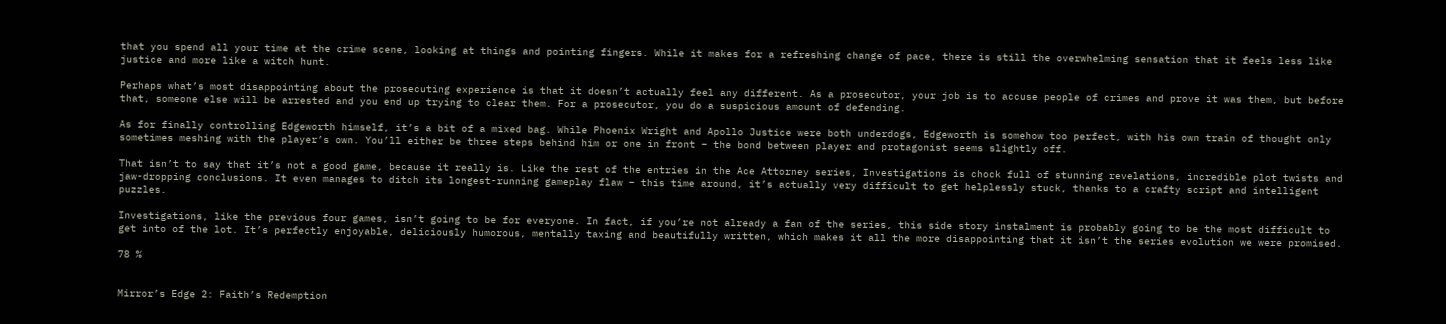that you spend all your time at the crime scene, looking at things and pointing fingers. While it makes for a refreshing change of pace, there is still the overwhelming sensation that it feels less like justice and more like a witch hunt.

Perhaps what’s most disappointing about the prosecuting experience is that it doesn’t actually feel any different. As a prosecutor, your job is to accuse people of crimes and prove it was them, but before that, someone else will be arrested and you end up trying to clear them. For a prosecutor, you do a suspicious amount of defending.

As for finally controlling Edgeworth himself, it’s a bit of a mixed bag. While Phoenix Wright and Apollo Justice were both underdogs, Edgeworth is somehow too perfect, with his own train of thought only sometimes meshing with the player’s own. You’ll either be three steps behind him or one in front – the bond between player and protagonist seems slightly off.

That isn’t to say that it’s not a good game, because it really is. Like the rest of the entries in the Ace Attorney series, Investigations is chock full of stunning revelations, incredible plot twists and jaw-dropping conclusions. It even manages to ditch its longest-running gameplay flaw – this time around, it’s actually very difficult to get helplessly stuck, thanks to a crafty script and intelligent puzzles.

Investigations, like the previous four games, isn’t going to be for everyone. In fact, if you’re not already a fan of the series, this side story instalment is probably going to be the most difficult to get into of the lot. It’s perfectly enjoyable, deliciously humorous, mentally taxing and beautifully written, which makes it all the more disappointing that it isn’t the series evolution we were promised.

78 %


Mirror’s Edge 2: Faith’s Redemption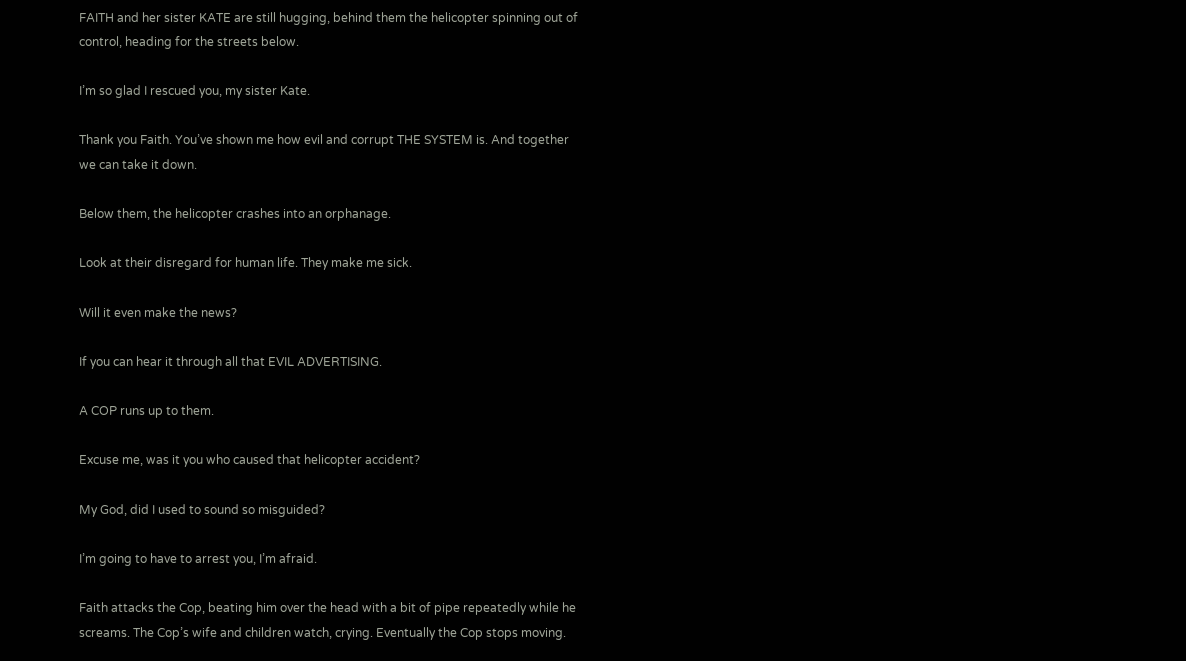FAITH and her sister KATE are still hugging, behind them the helicopter spinning out of control, heading for the streets below.

I’m so glad I rescued you, my sister Kate.

Thank you Faith. You’ve shown me how evil and corrupt THE SYSTEM is. And together we can take it down.

Below them, the helicopter crashes into an orphanage.

Look at their disregard for human life. They make me sick.

Will it even make the news?

If you can hear it through all that EVIL ADVERTISING.

A COP runs up to them.

Excuse me, was it you who caused that helicopter accident?

My God, did I used to sound so misguided?

I’m going to have to arrest you, I’m afraid.

Faith attacks the Cop, beating him over the head with a bit of pipe repeatedly while he screams. The Cop’s wife and children watch, crying. Eventually the Cop stops moving.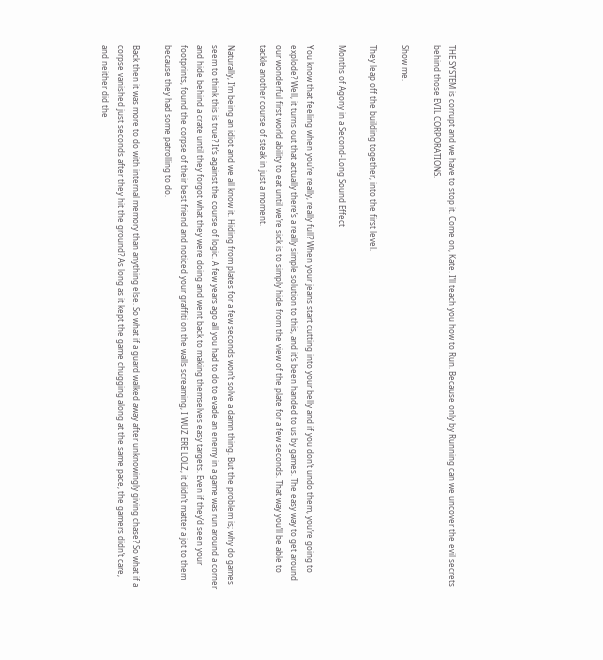THE SYSTEM is corrupt and we have to stop it. Come on, Kate. I’ll teach you how to Run. Because only by Running can we uncover the evil secrets behind those EVIL CORPORATIONS.

Show me.

They leap off the building together, into the first level.

Months of Agony in a Second-Long Sound Effect

You know that feeling when you’re really, really full? When your jeans start cutting into your belly and if you don’t undo them, you’re going to explode? Well, it turns out that actually there’s a really simple solution to this, and it’s been handed to us by games. The easy way to get around our wonderful first world ability to eat until we’re sick is to simply hide from the view of the plate for a few seconds. That way you’ll be able to tackle another course of steak in just a moment.

Naturally, I’m being an idiot and we all know it. Hiding from plates for a few seconds won’t solve a damn thing. But the problem is; why do games seem to think this is true? It’s against the course of logic. A few years ago all you had to do to evade an enemy in a game was run around a corner and hide behind a crate until they forgot what they were doing and went back to making themselves easy targets. Even if they’d seen your footprints, found the corpse of their best friend and noticed your graffiti on the walls screaming, I WUZ ERE LOLZ, it didn’t matter a jot to them because they had some patrolling to do.

Back then it was more to do with internal memory than anything else. So what if a guard walked away after unknowingly giving chase? So what if a corpse vanished just seconds after they hit the ground? As long as it kept the game chugging along at the same pace, the gamers didn’t care, and neither did the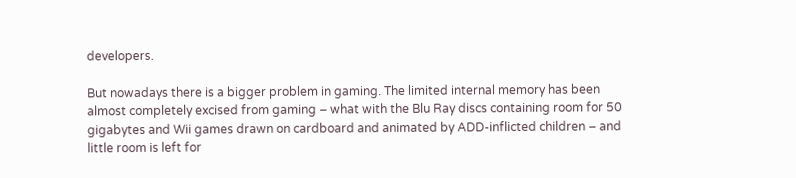developers.

But nowadays there is a bigger problem in gaming. The limited internal memory has been almost completely excised from gaming – what with the Blu Ray discs containing room for 50 gigabytes and Wii games drawn on cardboard and animated by ADD-inflicted children – and little room is left for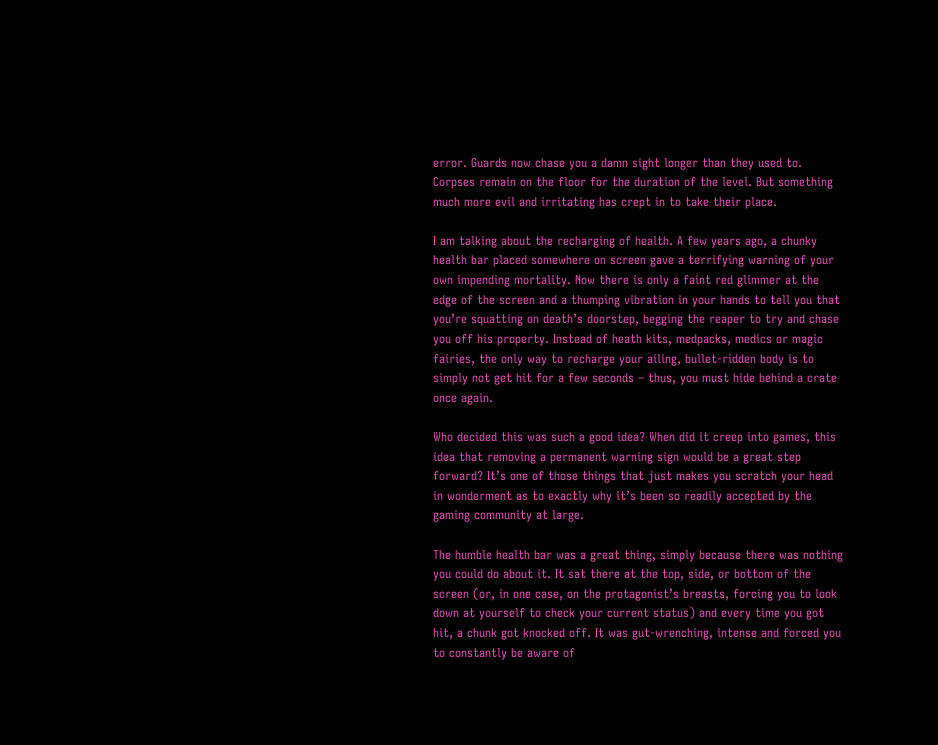error. Guards now chase you a damn sight longer than they used to. Corpses remain on the floor for the duration of the level. But something much more evil and irritating has crept in to take their place.

I am talking about the recharging of health. A few years ago, a chunky health bar placed somewhere on screen gave a terrifying warning of your own impending mortality. Now there is only a faint red glimmer at the edge of the screen and a thumping vibration in your hands to tell you that you’re squatting on death’s doorstep, begging the reaper to try and chase you off his property. Instead of heath kits, medpacks, medics or magic fairies, the only way to recharge your ailing, bullet-ridden body is to simply not get hit for a few seconds – thus, you must hide behind a crate once again.

Who decided this was such a good idea? When did it creep into games, this idea that removing a permanent warning sign would be a great step forward? It’s one of those things that just makes you scratch your head in wonderment as to exactly why it’s been so readily accepted by the gaming community at large.

The humble health bar was a great thing, simply because there was nothing you could do about it. It sat there at the top, side, or bottom of the screen (or, in one case, on the protagonist’s breasts, forcing you to look down at yourself to check your current status) and every time you got hit, a chunk got knocked off. It was gut-wrenching, intense and forced you to constantly be aware of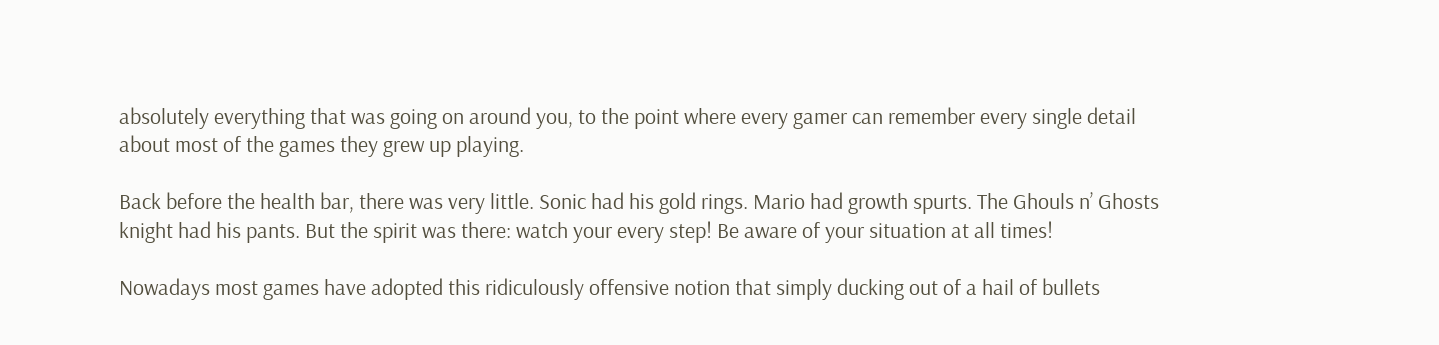absolutely everything that was going on around you, to the point where every gamer can remember every single detail about most of the games they grew up playing.

Back before the health bar, there was very little. Sonic had his gold rings. Mario had growth spurts. The Ghouls n’ Ghosts knight had his pants. But the spirit was there: watch your every step! Be aware of your situation at all times!

Nowadays most games have adopted this ridiculously offensive notion that simply ducking out of a hail of bullets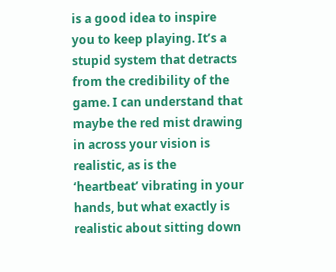is a good idea to inspire you to keep playing. It’s a stupid system that detracts from the credibility of the game. I can understand that maybe the red mist drawing in across your vision is realistic, as is the ‘heartbeat’ vibrating in your hands, but what exactly is realistic about sitting down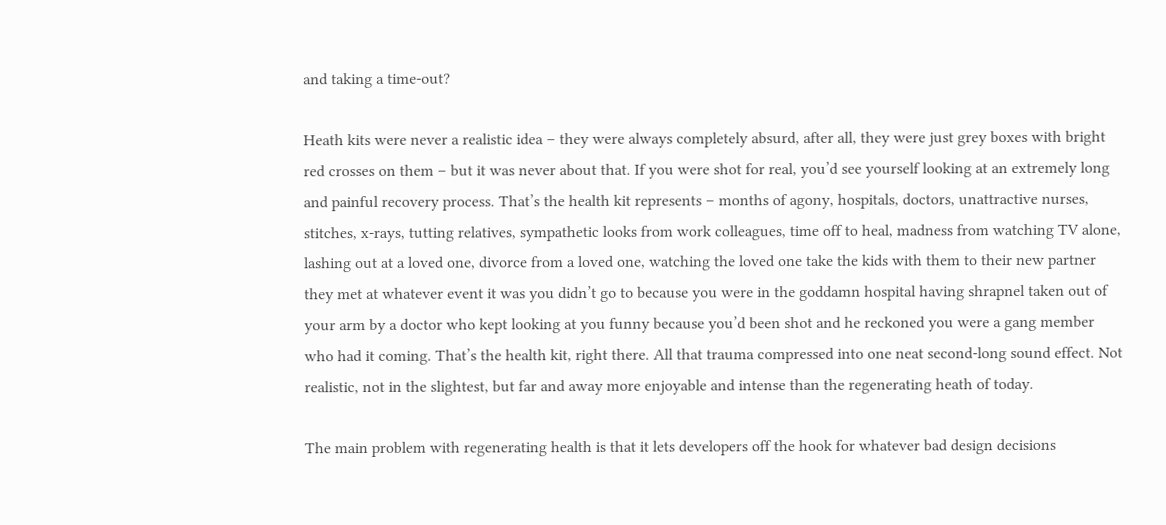and taking a time-out?

Heath kits were never a realistic idea – they were always completely absurd, after all, they were just grey boxes with bright red crosses on them – but it was never about that. If you were shot for real, you’d see yourself looking at an extremely long and painful recovery process. That’s the health kit represents – months of agony, hospitals, doctors, unattractive nurses, stitches, x-rays, tutting relatives, sympathetic looks from work colleagues, time off to heal, madness from watching TV alone, lashing out at a loved one, divorce from a loved one, watching the loved one take the kids with them to their new partner they met at whatever event it was you didn’t go to because you were in the goddamn hospital having shrapnel taken out of your arm by a doctor who kept looking at you funny because you’d been shot and he reckoned you were a gang member who had it coming. That’s the health kit, right there. All that trauma compressed into one neat second-long sound effect. Not realistic, not in the slightest, but far and away more enjoyable and intense than the regenerating heath of today.

The main problem with regenerating health is that it lets developers off the hook for whatever bad design decisions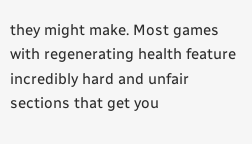they might make. Most games with regenerating health feature incredibly hard and unfair sections that get you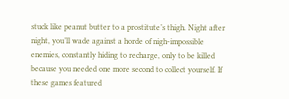stuck like peanut butter to a prostitute’s thigh. Night after night, you’ll wade against a horde of nigh-impossible enemies, constantly hiding to recharge, only to be killed because you needed one more second to collect yourself. If these games featured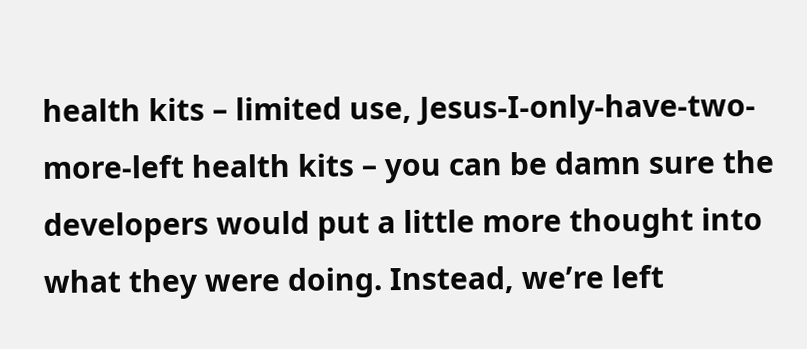health kits – limited use, Jesus-I-only-have-two-more-left health kits – you can be damn sure the developers would put a little more thought into what they were doing. Instead, we’re left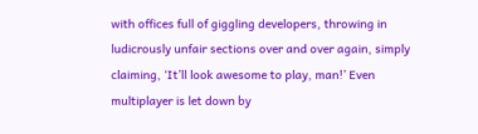with offices full of giggling developers, throwing in ludicrously unfair sections over and over again, simply claiming, ‘It’ll look awesome to play, man!’ Even multiplayer is let down by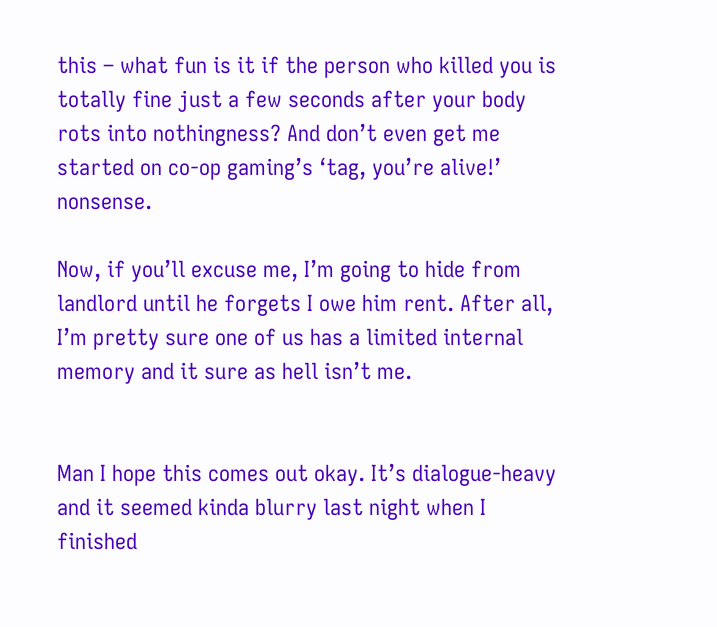this – what fun is it if the person who killed you is totally fine just a few seconds after your body rots into nothingness? And don’t even get me started on co-op gaming’s ‘tag, you’re alive!’ nonsense.

Now, if you’ll excuse me, I’m going to hide from landlord until he forgets I owe him rent. After all, I’m pretty sure one of us has a limited internal memory and it sure as hell isn’t me.


Man I hope this comes out okay. It’s dialogue-heavy and it seemed kinda blurry last night when I finished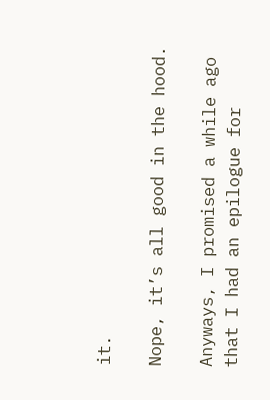it.

Nope, it’s all good in the hood.

Anyways, I promised a while ago that I had an epilogue for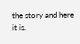the story and here it is.